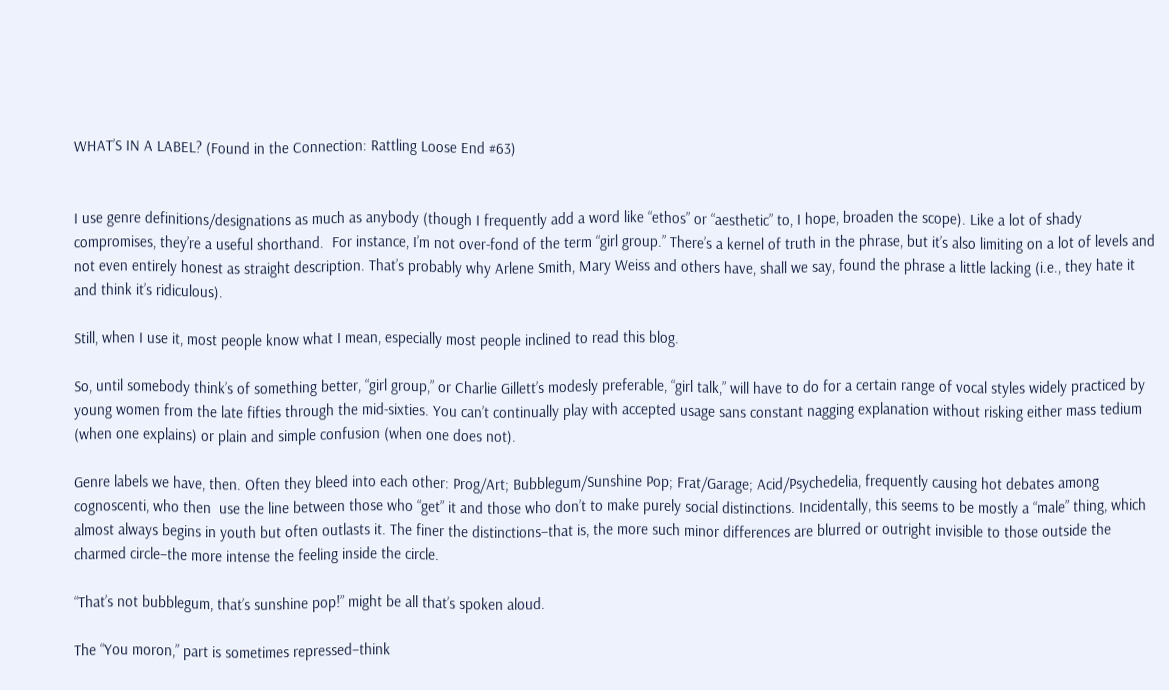WHAT’S IN A LABEL? (Found in the Connection: Rattling Loose End #63)


I use genre definitions/designations as much as anybody (though I frequently add a word like “ethos” or “aesthetic” to, I hope, broaden the scope). Like a lot of shady compromises, they’re a useful shorthand.  For instance, I’m not over-fond of the term “girl group.” There’s a kernel of truth in the phrase, but it’s also limiting on a lot of levels and not even entirely honest as straight description. That’s probably why Arlene Smith, Mary Weiss and others have, shall we say, found the phrase a little lacking (i.e., they hate it and think it’s ridiculous).

Still, when I use it, most people know what I mean, especially most people inclined to read this blog.

So, until somebody think’s of something better, “girl group,” or Charlie Gillett’s modesly preferable, “girl talk,” will have to do for a certain range of vocal styles widely practiced by young women from the late fifties through the mid-sixties. You can’t continually play with accepted usage sans constant nagging explanation without risking either mass tedium (when one explains) or plain and simple confusion (when one does not).

Genre labels we have, then. Often they bleed into each other: Prog/Art; Bubblegum/Sunshine Pop; Frat/Garage; Acid/Psychedelia, frequently causing hot debates among cognoscenti, who then  use the line between those who “get” it and those who don’t to make purely social distinctions. Incidentally, this seems to be mostly a “male” thing, which almost always begins in youth but often outlasts it. The finer the distinctions–that is, the more such minor differences are blurred or outright invisible to those outside the charmed circle–the more intense the feeling inside the circle.

“That’s not bubblegum, that’s sunshine pop!” might be all that’s spoken aloud.

The “You moron,” part is sometimes repressed–think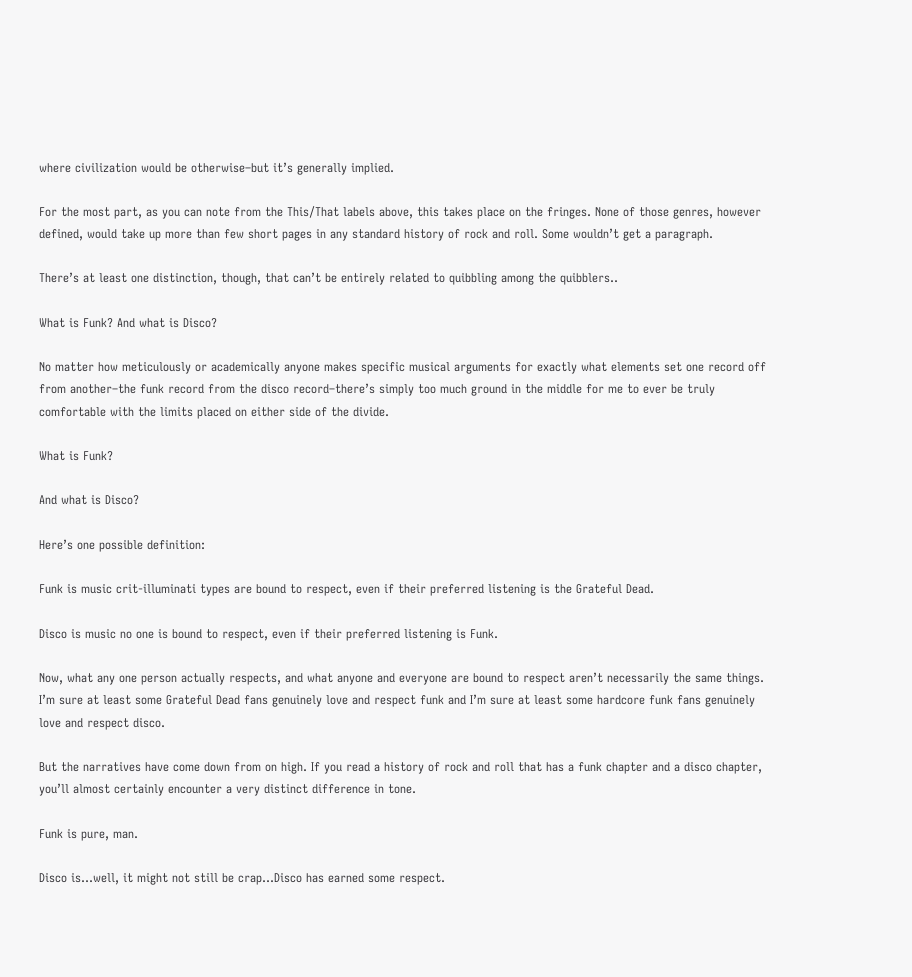where civilization would be otherwise–but it’s generally implied.

For the most part, as you can note from the This/That labels above, this takes place on the fringes. None of those genres, however defined, would take up more than few short pages in any standard history of rock and roll. Some wouldn’t get a paragraph.

There’s at least one distinction, though, that can’t be entirely related to quibbling among the quibblers..

What is Funk? And what is Disco?

No matter how meticulously or academically anyone makes specific musical arguments for exactly what elements set one record off from another–the funk record from the disco record–there’s simply too much ground in the middle for me to ever be truly comfortable with the limits placed on either side of the divide.

What is Funk?

And what is Disco?

Here’s one possible definition:

Funk is music crit-illuminati types are bound to respect, even if their preferred listening is the Grateful Dead.

Disco is music no one is bound to respect, even if their preferred listening is Funk.

Now, what any one person actually respects, and what anyone and everyone are bound to respect aren’t necessarily the same things. I’m sure at least some Grateful Dead fans genuinely love and respect funk and I’m sure at least some hardcore funk fans genuinely love and respect disco.

But the narratives have come down from on high. If you read a history of rock and roll that has a funk chapter and a disco chapter, you’ll almost certainly encounter a very distinct difference in tone.

Funk is pure, man.

Disco is…well, it might not still be crap…Disco has earned some respect.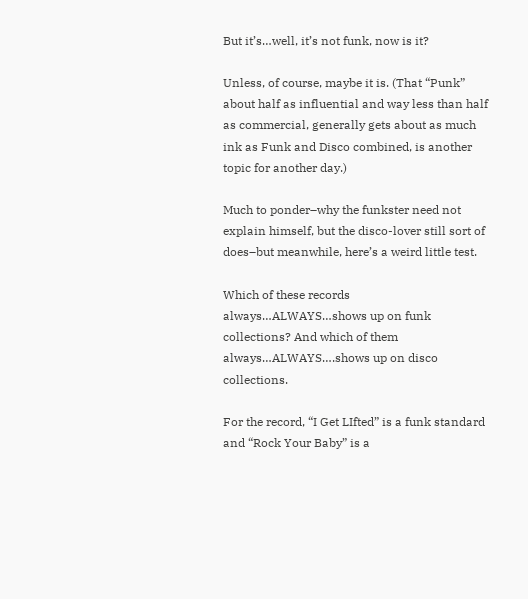But it’s…well, it’s not funk, now is it?

Unless, of course, maybe it is. (That “Punk” about half as influential and way less than half as commercial, generally gets about as much ink as Funk and Disco combined, is another topic for another day.)

Much to ponder–why the funkster need not explain himself, but the disco-lover still sort of does–but meanwhile, here’s a weird little test.

Which of these records always…ALWAYS…shows up on funk collections? And which of them always…ALWAYS….shows up on disco collections.

For the record, “I Get LIfted” is a funk standard and “Rock Your Baby” is a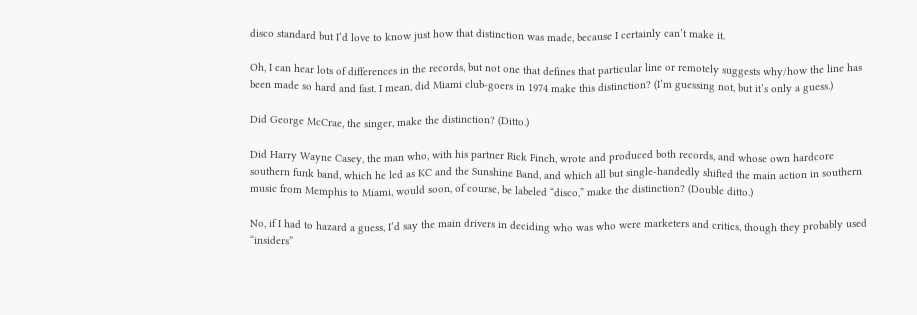disco standard but I’d love to know just how that distinction was made, because I certainly can’t make it.

Oh, I can hear lots of differences in the records, but not one that defines that particular line or remotely suggests why/how the line has been made so hard and fast. I mean, did Miami club-goers in 1974 make this distinction? (I’m guessing not, but it’s only a guess.)

Did George McCrae, the singer, make the distinction? (Ditto.)

Did Harry Wayne Casey, the man who, with his partner Rick Finch, wrote and produced both records, and whose own hardcore southern funk band, which he led as KC and the Sunshine Band, and which all but single-handedly shifted the main action in southern music from Memphis to Miami, would soon, of course, be labeled “disco,” make the distinction? (Double ditto.)

No, if I had to hazard a guess, I’d say the main drivers in deciding who was who were marketers and critics, though they probably used “insiders”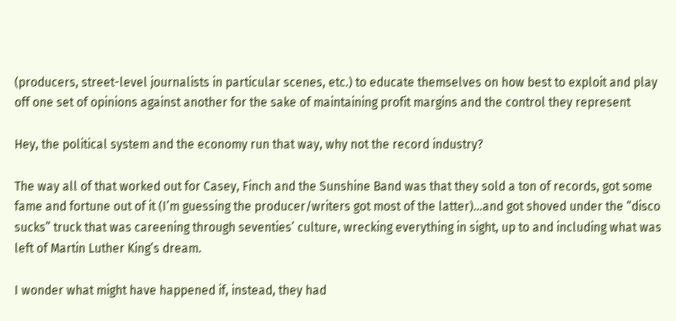(producers, street-level journalists in particular scenes, etc.) to educate themselves on how best to exploit and play off one set of opinions against another for the sake of maintaining profit margins and the control they represent

Hey, the political system and the economy run that way, why not the record industry?

The way all of that worked out for Casey, Finch and the Sunshine Band was that they sold a ton of records, got some fame and fortune out of it (I’m guessing the producer/writers got most of the latter)…and got shoved under the “disco sucks” truck that was careening through seventies’ culture, wrecking everything in sight, up to and including what was left of Martin Luther King’s dream.

I wonder what might have happened if, instead, they had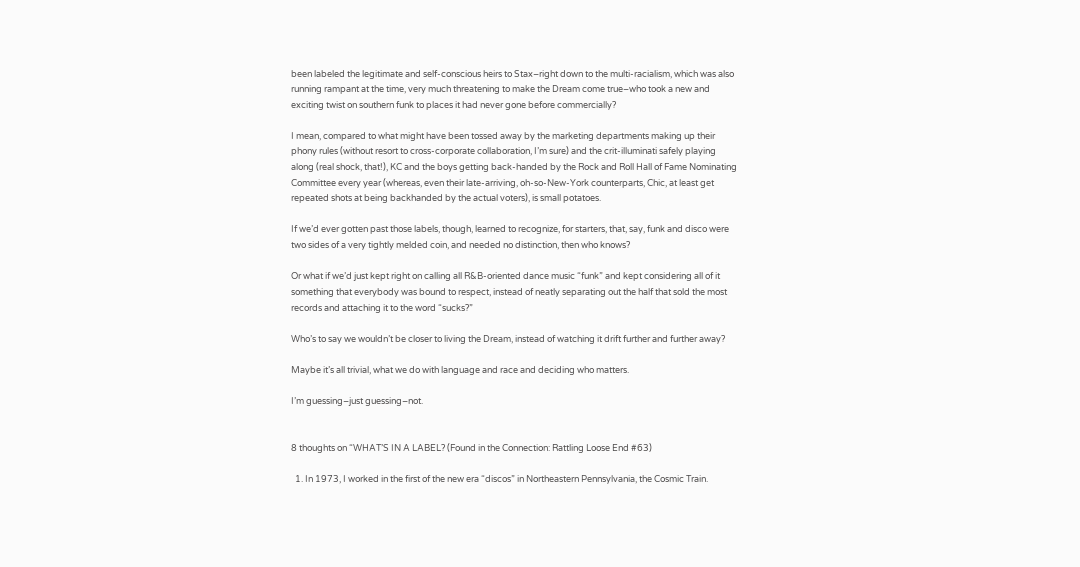been labeled the legitimate and self-conscious heirs to Stax–right down to the multi-racialism, which was also running rampant at the time, very much threatening to make the Dream come true–who took a new and exciting twist on southern funk to places it had never gone before commercially?

I mean, compared to what might have been tossed away by the marketing departments making up their phony rules (without resort to cross-corporate collaboration, I’m sure) and the crit-illuminati safely playing along (real shock, that!), KC and the boys getting back-handed by the Rock and Roll Hall of Fame Nominating Committee every year (whereas, even their late-arriving, oh-so-New-York counterparts, Chic, at least get repeated shots at being backhanded by the actual voters), is small potatoes.

If we’d ever gotten past those labels, though, learned to recognize, for starters, that, say, funk and disco were two sides of a very tightly melded coin, and needed no distinction, then who knows?

Or what if we’d just kept right on calling all R&B-oriented dance music “funk” and kept considering all of it something that everybody was bound to respect, instead of neatly separating out the half that sold the most records and attaching it to the word “sucks?”

Who’s to say we wouldn’t be closer to living the Dream, instead of watching it drift further and further away?

Maybe it’s all trivial, what we do with language and race and deciding who matters.

I’m guessing–just guessing–not.


8 thoughts on “WHAT’S IN A LABEL? (Found in the Connection: Rattling Loose End #63)

  1. In 1973, I worked in the first of the new era “discos” in Northeastern Pennsylvania, the Cosmic Train.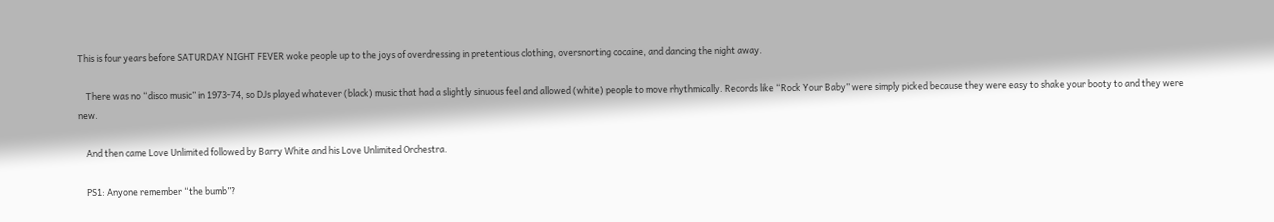This is four years before SATURDAY NIGHT FEVER woke people up to the joys of overdressing in pretentious clothing, oversnorting cocaine, and dancing the night away.

    There was no “disco music” in 1973-74, so DJs played whatever (black) music that had a slightly sinuous feel and allowed (white) people to move rhythmically. Records like “Rock Your Baby” were simply picked because they were easy to shake your booty to and they were new.

    And then came Love Unlimited followed by Barry White and his Love Unlimited Orchestra.

    PS1: Anyone remember “the bumb”?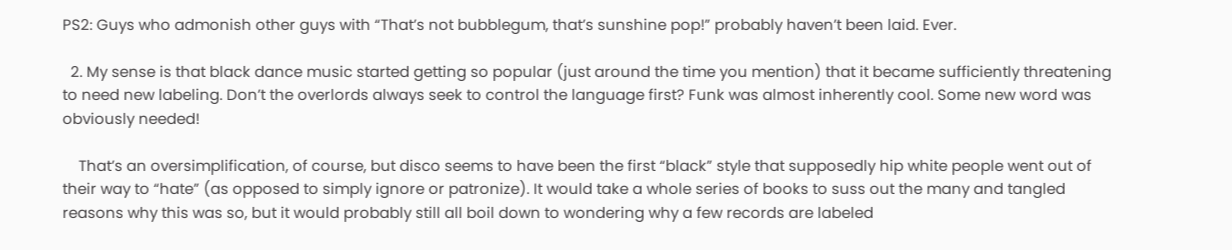PS2: Guys who admonish other guys with “That’s not bubblegum, that’s sunshine pop!” probably haven’t been laid. Ever.

  2. My sense is that black dance music started getting so popular (just around the time you mention) that it became sufficiently threatening to need new labeling. Don’t the overlords always seek to control the language first? Funk was almost inherently cool. Some new word was obviously needed!

    That’s an oversimplification, of course, but disco seems to have been the first “black” style that supposedly hip white people went out of their way to “hate” (as opposed to simply ignore or patronize). It would take a whole series of books to suss out the many and tangled reasons why this was so, but it would probably still all boil down to wondering why a few records are labeled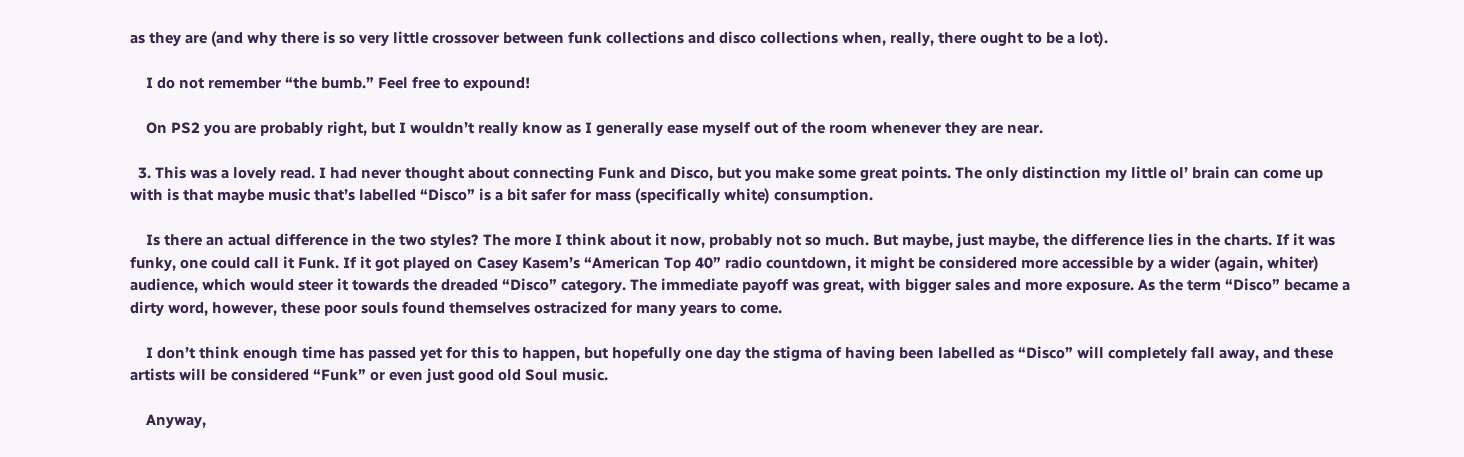as they are (and why there is so very little crossover between funk collections and disco collections when, really, there ought to be a lot).

    I do not remember “the bumb.” Feel free to expound!

    On PS2 you are probably right, but I wouldn’t really know as I generally ease myself out of the room whenever they are near.

  3. This was a lovely read. I had never thought about connecting Funk and Disco, but you make some great points. The only distinction my little ol’ brain can come up with is that maybe music that’s labelled “Disco” is a bit safer for mass (specifically white) consumption.

    Is there an actual difference in the two styles? The more I think about it now, probably not so much. But maybe, just maybe, the difference lies in the charts. If it was funky, one could call it Funk. If it got played on Casey Kasem’s “American Top 40” radio countdown, it might be considered more accessible by a wider (again, whiter) audience, which would steer it towards the dreaded “Disco” category. The immediate payoff was great, with bigger sales and more exposure. As the term “Disco” became a dirty word, however, these poor souls found themselves ostracized for many years to come.

    I don’t think enough time has passed yet for this to happen, but hopefully one day the stigma of having been labelled as “Disco” will completely fall away, and these artists will be considered “Funk” or even just good old Soul music.

    Anyway,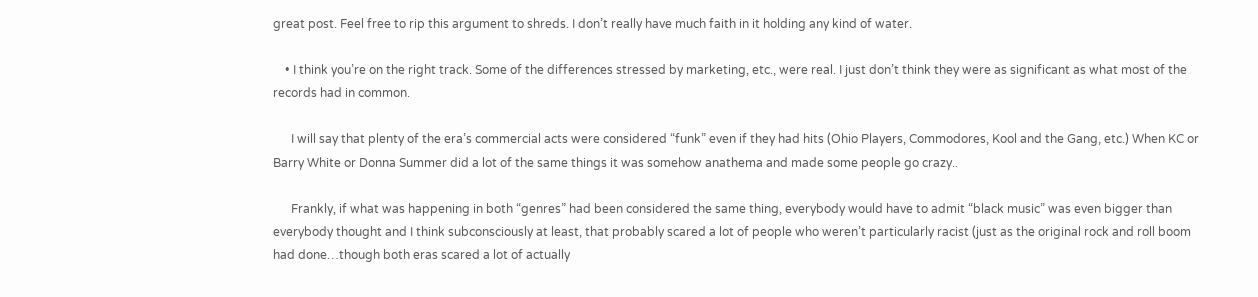great post. Feel free to rip this argument to shreds. I don’t really have much faith in it holding any kind of water.

    • I think you’re on the right track. Some of the differences stressed by marketing, etc., were real. I just don’t think they were as significant as what most of the records had in common.

      I will say that plenty of the era’s commercial acts were considered “funk” even if they had hits (Ohio Players, Commodores, Kool and the Gang, etc.) When KC or Barry White or Donna Summer did a lot of the same things it was somehow anathema and made some people go crazy..

      Frankly, if what was happening in both “genres” had been considered the same thing, everybody would have to admit “black music” was even bigger than everybody thought and I think subconsciously at least, that probably scared a lot of people who weren’t particularly racist (just as the original rock and roll boom had done…though both eras scared a lot of actually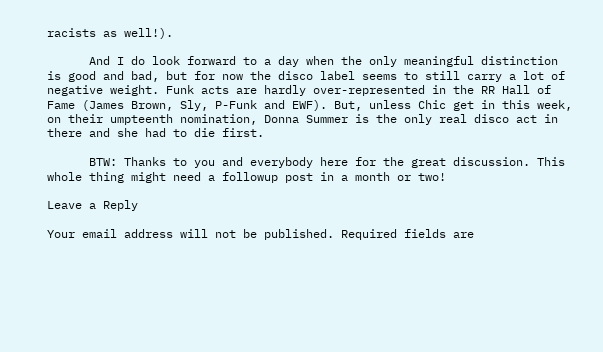racists as well!).

      And I do look forward to a day when the only meaningful distinction is good and bad, but for now the disco label seems to still carry a lot of negative weight. Funk acts are hardly over-represented in the RR Hall of Fame (James Brown, Sly, P-Funk and EWF). But, unless Chic get in this week, on their umpteenth nomination, Donna Summer is the only real disco act in there and she had to die first.

      BTW: Thanks to you and everybody here for the great discussion. This whole thing might need a followup post in a month or two!

Leave a Reply

Your email address will not be published. Required fields are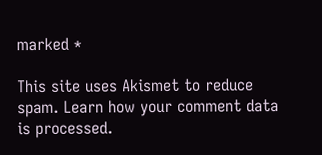marked *

This site uses Akismet to reduce spam. Learn how your comment data is processed.